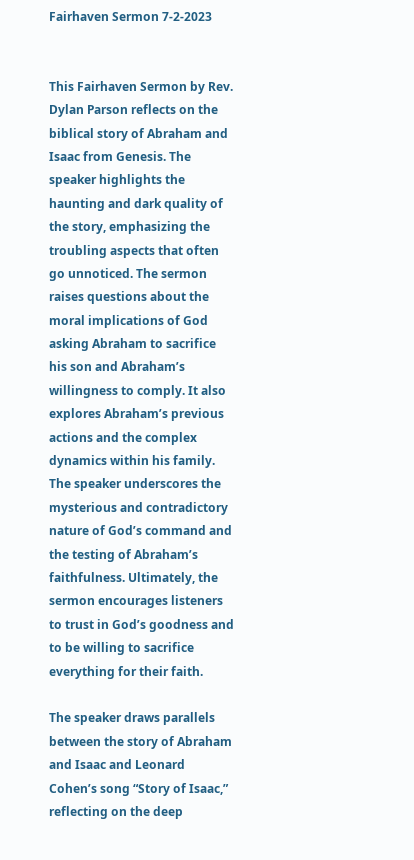Fairhaven Sermon 7-2-2023


This Fairhaven Sermon by Rev. Dylan Parson reflects on the biblical story of Abraham and Isaac from Genesis. The speaker highlights the haunting and dark quality of the story, emphasizing the troubling aspects that often go unnoticed. The sermon raises questions about the moral implications of God asking Abraham to sacrifice his son and Abraham’s willingness to comply. It also explores Abraham’s previous actions and the complex dynamics within his family. The speaker underscores the mysterious and contradictory nature of God’s command and the testing of Abraham’s faithfulness. Ultimately, the sermon encourages listeners to trust in God’s goodness and to be willing to sacrifice everything for their faith.

The speaker draws parallels between the story of Abraham and Isaac and Leonard Cohen’s song “Story of Isaac,” reflecting on the deep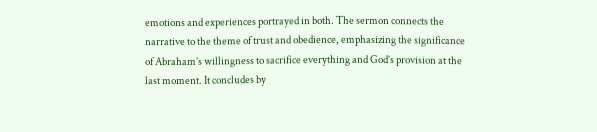emotions and experiences portrayed in both. The sermon connects the narrative to the theme of trust and obedience, emphasizing the significance of Abraham’s willingness to sacrifice everything and God’s provision at the last moment. It concludes by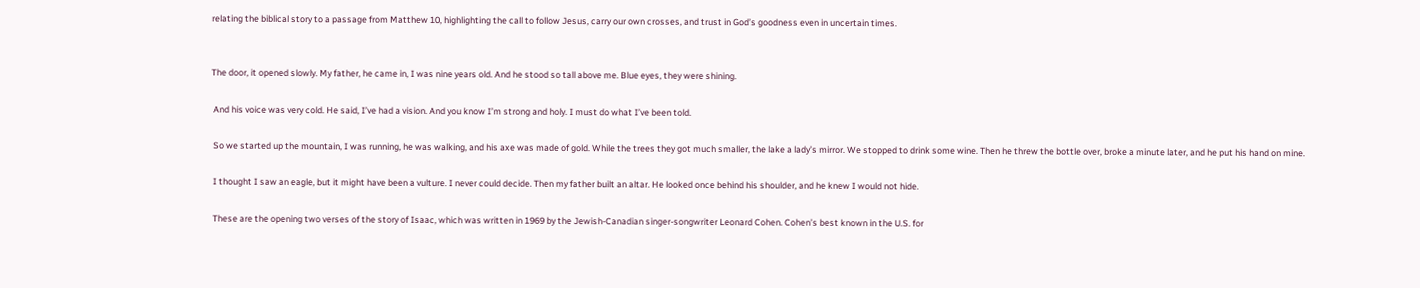relating the biblical story to a passage from Matthew 10, highlighting the call to follow Jesus, carry our own crosses, and trust in God’s goodness even in uncertain times.


The door, it opened slowly. My father, he came in, I was nine years old. And he stood so tall above me. Blue eyes, they were shining.

 And his voice was very cold. He said, I’ve had a vision. And you know I’m strong and holy. I must do what I’ve been told.

 So we started up the mountain, I was running, he was walking, and his axe was made of gold. While the trees they got much smaller, the lake a lady’s mirror. We stopped to drink some wine. Then he threw the bottle over, broke a minute later, and he put his hand on mine.

 I thought I saw an eagle, but it might have been a vulture. I never could decide. Then my father built an altar. He looked once behind his shoulder, and he knew I would not hide.

 These are the opening two verses of the story of Isaac, which was written in 1969 by the Jewish-Canadian singer-songwriter Leonard Cohen. Cohen’s best known in the U.S. for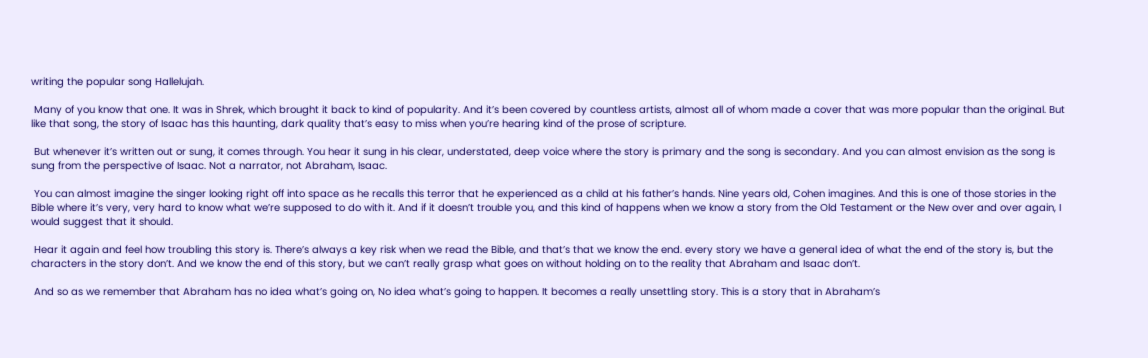writing the popular song Hallelujah.

 Many of you know that one. It was in Shrek, which brought it back to kind of popularity. And it’s been covered by countless artists, almost all of whom made a cover that was more popular than the original. But like that song, the story of Isaac has this haunting, dark quality that’s easy to miss when you’re hearing kind of the prose of scripture.

 But whenever it’s written out or sung, it comes through. You hear it sung in his clear, understated, deep voice where the story is primary and the song is secondary. And you can almost envision as the song is sung from the perspective of Isaac. Not a narrator, not Abraham, Isaac.

 You can almost imagine the singer looking right off into space as he recalls this terror that he experienced as a child at his father’s hands. Nine years old, Cohen imagines. And this is one of those stories in the Bible where it’s very, very hard to know what we’re supposed to do with it. And if it doesn’t trouble you, and this kind of happens when we know a story from the Old Testament or the New over and over again, I would suggest that it should.

 Hear it again and feel how troubling this story is. There’s always a key risk when we read the Bible, and that’s that we know the end. every story we have a general idea of what the end of the story is, but the characters in the story don’t. And we know the end of this story, but we can’t really grasp what goes on without holding on to the reality that Abraham and Isaac don’t.

 And so as we remember that Abraham has no idea what’s going on, No idea what’s going to happen. It becomes a really unsettling story. This is a story that in Abraham’s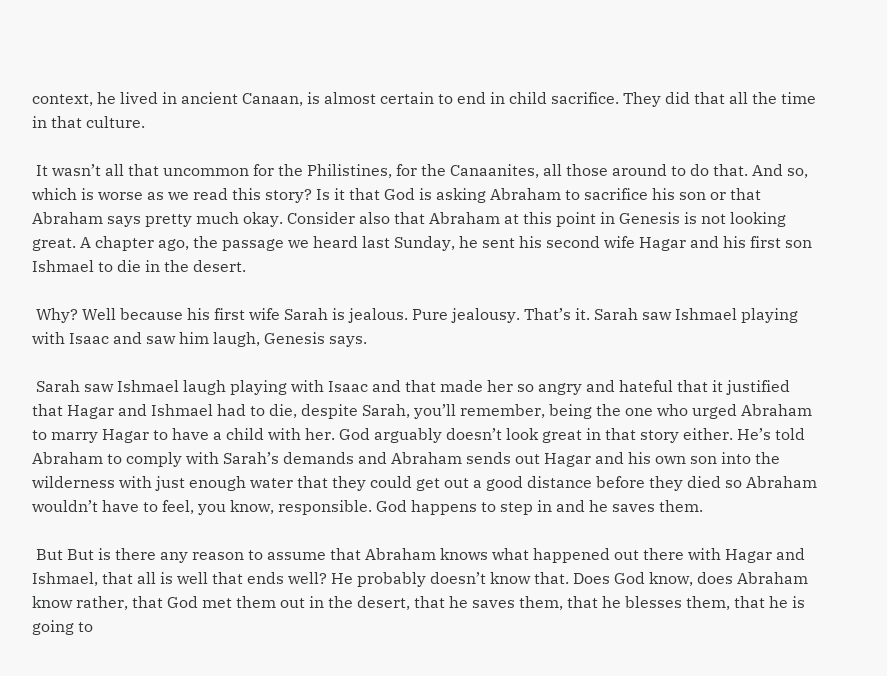context, he lived in ancient Canaan, is almost certain to end in child sacrifice. They did that all the time in that culture.

 It wasn’t all that uncommon for the Philistines, for the Canaanites, all those around to do that. And so, which is worse as we read this story? Is it that God is asking Abraham to sacrifice his son or that Abraham says pretty much okay. Consider also that Abraham at this point in Genesis is not looking great. A chapter ago, the passage we heard last Sunday, he sent his second wife Hagar and his first son Ishmael to die in the desert.

 Why? Well because his first wife Sarah is jealous. Pure jealousy. That’s it. Sarah saw Ishmael playing with Isaac and saw him laugh, Genesis says.

 Sarah saw Ishmael laugh playing with Isaac and that made her so angry and hateful that it justified that Hagar and Ishmael had to die, despite Sarah, you’ll remember, being the one who urged Abraham to marry Hagar to have a child with her. God arguably doesn’t look great in that story either. He’s told Abraham to comply with Sarah’s demands and Abraham sends out Hagar and his own son into the wilderness with just enough water that they could get out a good distance before they died so Abraham wouldn’t have to feel, you know, responsible. God happens to step in and he saves them.

 But But is there any reason to assume that Abraham knows what happened out there with Hagar and Ishmael, that all is well that ends well? He probably doesn’t know that. Does God know, does Abraham know rather, that God met them out in the desert, that he saves them, that he blesses them, that he is going to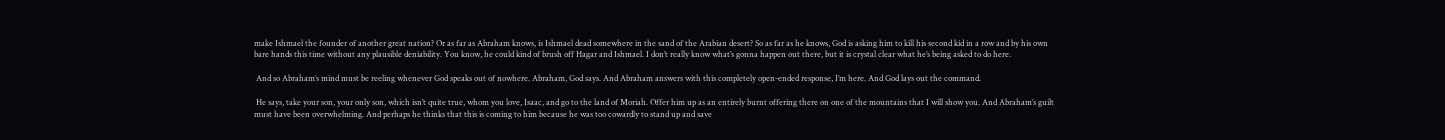make Ishmael the founder of another great nation? Or as far as Abraham knows, is Ishmael dead somewhere in the sand of the Arabian desert? So as far as he knows, God is asking him to kill his second kid in a row and by his own bare hands this time without any plausible deniability. You know, he could kind of brush off Hagar and Ishmael. I don’t really know what’s gonna happen out there, but it is crystal clear what he’s being asked to do here.

 And so Abraham’s mind must be reeling whenever God speaks out of nowhere. Abraham, God says. And Abraham answers with this completely open-ended response, I’m here. And God lays out the command.

 He says, take your son, your only son, which isn’t quite true, whom you love, Isaac, and go to the land of Moriah. Offer him up as an entirely burnt offering there on one of the mountains that I will show you. And Abraham’s guilt must have been overwhelming. And perhaps he thinks that this is coming to him because he was too cowardly to stand up and save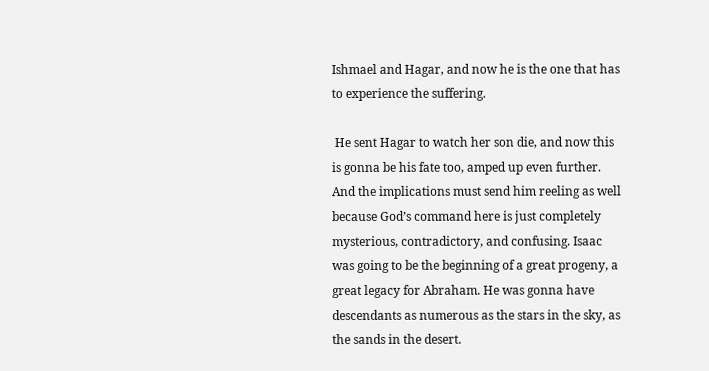Ishmael and Hagar, and now he is the one that has to experience the suffering.

 He sent Hagar to watch her son die, and now this is gonna be his fate too, amped up even further. And the implications must send him reeling as well because God’s command here is just completely mysterious, contradictory, and confusing. Isaac was going to be the beginning of a great progeny, a great legacy for Abraham. He was gonna have descendants as numerous as the stars in the sky, as the sands in the desert.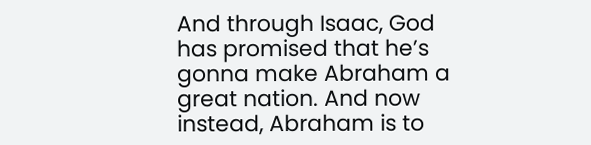And through Isaac, God has promised that he’s gonna make Abraham a great nation. And now instead, Abraham is to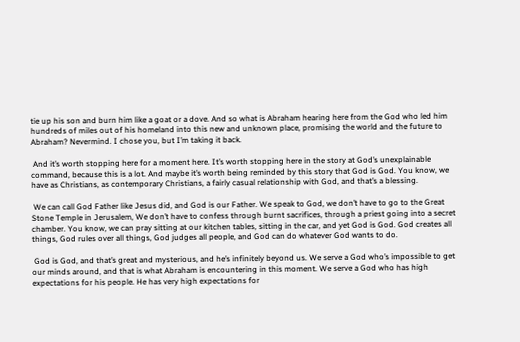tie up his son and burn him like a goat or a dove. And so what is Abraham hearing here from the God who led him hundreds of miles out of his homeland into this new and unknown place, promising the world and the future to Abraham? Nevermind. I chose you, but I’m taking it back.

 And it’s worth stopping here for a moment here. It’s worth stopping here in the story at God’s unexplainable command, because this is a lot. And maybe it’s worth being reminded by this story that God is God. You know, we have as Christians, as contemporary Christians, a fairly casual relationship with God, and that’s a blessing.

 We can call God Father like Jesus did, and God is our Father. We speak to God, we don’t have to go to the Great Stone Temple in Jerusalem, We don’t have to confess through burnt sacrifices, through a priest going into a secret chamber. You know, we can pray sitting at our kitchen tables, sitting in the car, and yet God is God. God creates all things, God rules over all things, God judges all people, and God can do whatever God wants to do.

 God is God, and that’s great and mysterious, and he’s infinitely beyond us. We serve a God who’s impossible to get our minds around, and that is what Abraham is encountering in this moment. We serve a God who has high expectations for his people. He has very high expectations for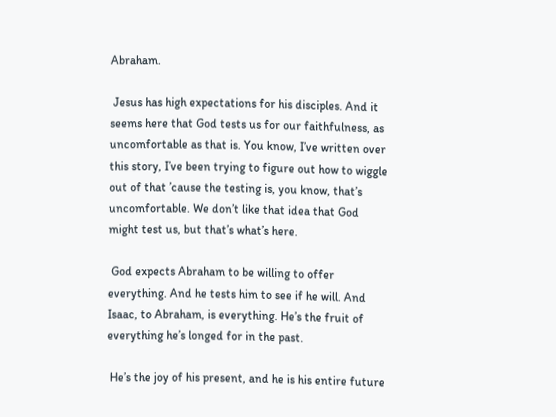Abraham.

 Jesus has high expectations for his disciples. And it seems here that God tests us for our faithfulness, as uncomfortable as that is. You know, I’ve written over this story, I’ve been trying to figure out how to wiggle out of that ’cause the testing is, you know, that’s uncomfortable. We don’t like that idea that God might test us, but that’s what’s here.

 God expects Abraham to be willing to offer everything. And he tests him to see if he will. And Isaac, to Abraham, is everything. He’s the fruit of everything he’s longed for in the past.

 He’s the joy of his present, and he is his entire future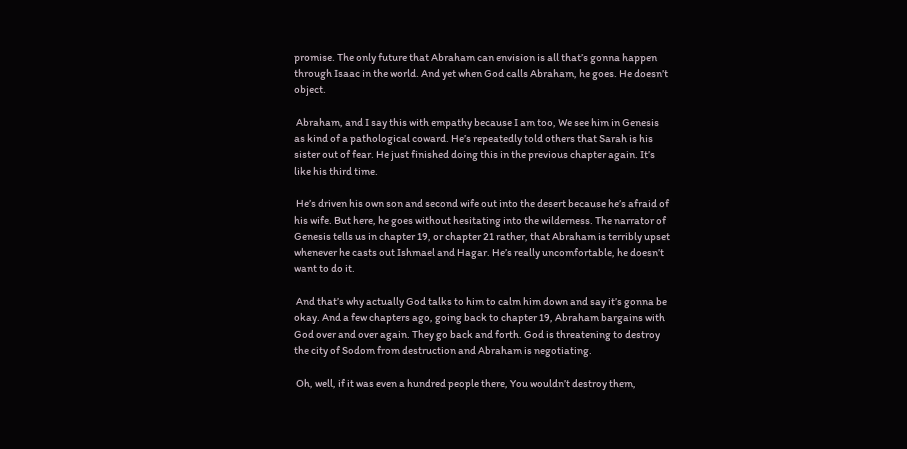promise. The only future that Abraham can envision is all that’s gonna happen through Isaac in the world. And yet when God calls Abraham, he goes. He doesn’t object.

 Abraham, and I say this with empathy because I am too, We see him in Genesis as kind of a pathological coward. He’s repeatedly told others that Sarah is his sister out of fear. He just finished doing this in the previous chapter again. It’s like his third time.

 He’s driven his own son and second wife out into the desert because he’s afraid of his wife. But here, he goes without hesitating into the wilderness. The narrator of Genesis tells us in chapter 19, or chapter 21 rather, that Abraham is terribly upset whenever he casts out Ishmael and Hagar. He’s really uncomfortable, he doesn’t want to do it.

 And that’s why actually God talks to him to calm him down and say it’s gonna be okay. And a few chapters ago, going back to chapter 19, Abraham bargains with God over and over again. They go back and forth. God is threatening to destroy the city of Sodom from destruction and Abraham is negotiating.

 Oh, well, if it was even a hundred people there, You wouldn’t destroy them,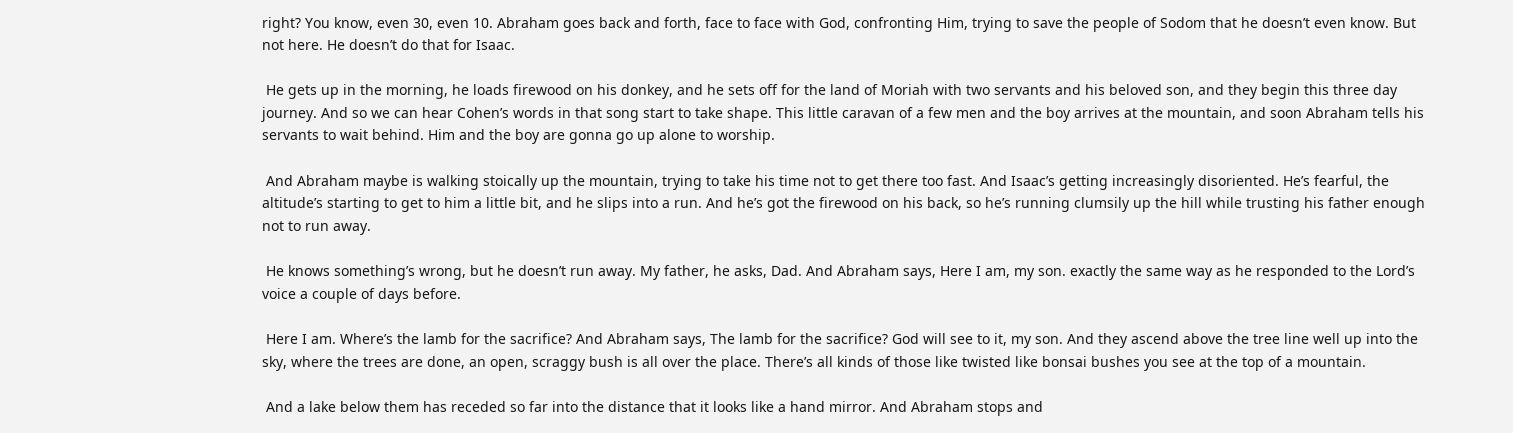right? You know, even 30, even 10. Abraham goes back and forth, face to face with God, confronting Him, trying to save the people of Sodom that he doesn’t even know. But not here. He doesn’t do that for Isaac.

 He gets up in the morning, he loads firewood on his donkey, and he sets off for the land of Moriah with two servants and his beloved son, and they begin this three day journey. And so we can hear Cohen’s words in that song start to take shape. This little caravan of a few men and the boy arrives at the mountain, and soon Abraham tells his servants to wait behind. Him and the boy are gonna go up alone to worship.

 And Abraham maybe is walking stoically up the mountain, trying to take his time not to get there too fast. And Isaac’s getting increasingly disoriented. He’s fearful, the altitude’s starting to get to him a little bit, and he slips into a run. And he’s got the firewood on his back, so he’s running clumsily up the hill while trusting his father enough not to run away.

 He knows something’s wrong, but he doesn’t run away. My father, he asks, Dad. And Abraham says, Here I am, my son. exactly the same way as he responded to the Lord’s voice a couple of days before.

 Here I am. Where’s the lamb for the sacrifice? And Abraham says, The lamb for the sacrifice? God will see to it, my son. And they ascend above the tree line well up into the sky, where the trees are done, an open, scraggy bush is all over the place. There’s all kinds of those like twisted like bonsai bushes you see at the top of a mountain.

 And a lake below them has receded so far into the distance that it looks like a hand mirror. And Abraham stops and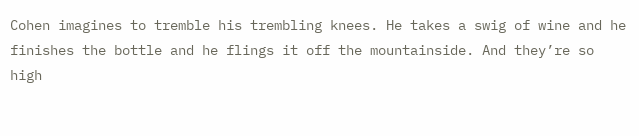Cohen imagines to tremble his trembling knees. He takes a swig of wine and he finishes the bottle and he flings it off the mountainside. And they’re so high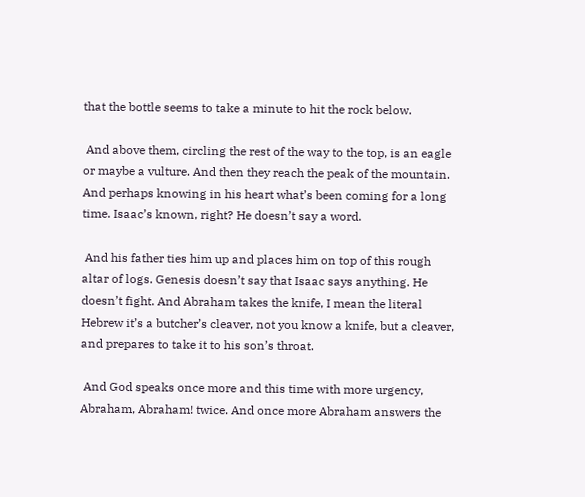that the bottle seems to take a minute to hit the rock below.

 And above them, circling the rest of the way to the top, is an eagle or maybe a vulture. And then they reach the peak of the mountain. And perhaps knowing in his heart what’s been coming for a long time. Isaac’s known, right? He doesn’t say a word.

 And his father ties him up and places him on top of this rough altar of logs. Genesis doesn’t say that Isaac says anything. He doesn’t fight. And Abraham takes the knife, I mean the literal Hebrew it’s a butcher’s cleaver, not you know a knife, but a cleaver, and prepares to take it to his son’s throat.

 And God speaks once more and this time with more urgency, Abraham, Abraham! twice. And once more Abraham answers the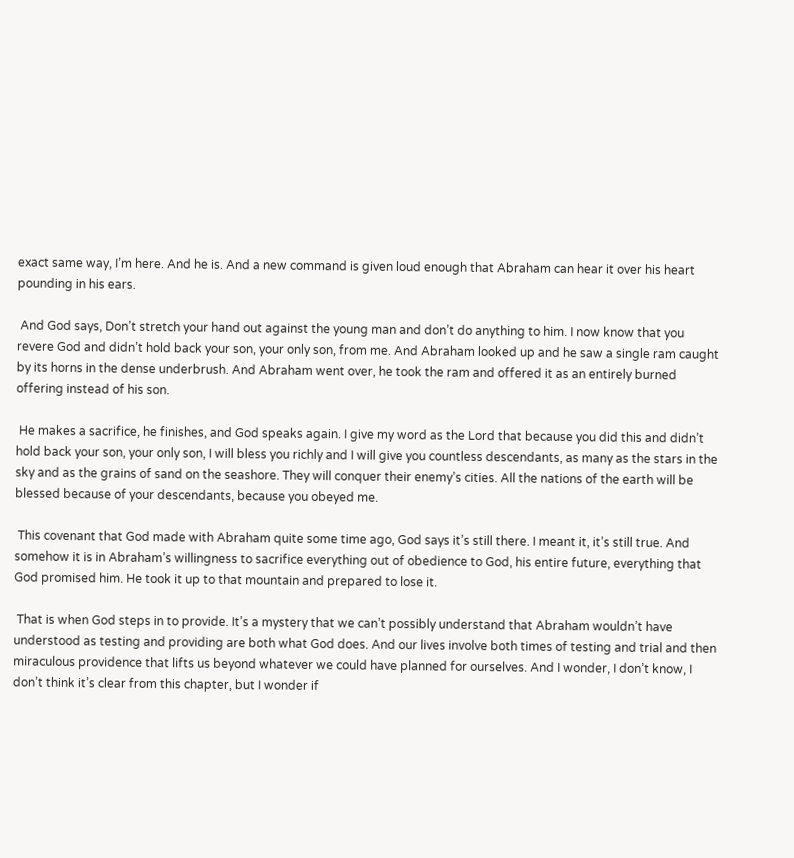exact same way, I’m here. And he is. And a new command is given loud enough that Abraham can hear it over his heart pounding in his ears.

 And God says, Don’t stretch your hand out against the young man and don’t do anything to him. I now know that you revere God and didn’t hold back your son, your only son, from me. And Abraham looked up and he saw a single ram caught by its horns in the dense underbrush. And Abraham went over, he took the ram and offered it as an entirely burned offering instead of his son.

 He makes a sacrifice, he finishes, and God speaks again. I give my word as the Lord that because you did this and didn’t hold back your son, your only son, I will bless you richly and I will give you countless descendants, as many as the stars in the sky and as the grains of sand on the seashore. They will conquer their enemy’s cities. All the nations of the earth will be blessed because of your descendants, because you obeyed me.

 This covenant that God made with Abraham quite some time ago, God says it’s still there. I meant it, it’s still true. And somehow it is in Abraham’s willingness to sacrifice everything out of obedience to God, his entire future, everything that God promised him. He took it up to that mountain and prepared to lose it.

 That is when God steps in to provide. It’s a mystery that we can’t possibly understand that Abraham wouldn’t have understood as testing and providing are both what God does. And our lives involve both times of testing and trial and then miraculous providence that lifts us beyond whatever we could have planned for ourselves. And I wonder, I don’t know, I don’t think it’s clear from this chapter, but I wonder if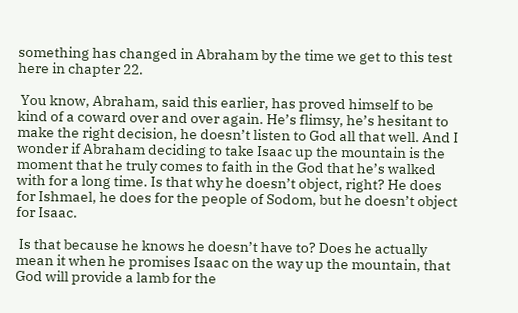something has changed in Abraham by the time we get to this test here in chapter 22.

 You know, Abraham, said this earlier, has proved himself to be kind of a coward over and over again. He’s flimsy, he’s hesitant to make the right decision, he doesn’t listen to God all that well. And I wonder if Abraham deciding to take Isaac up the mountain is the moment that he truly comes to faith in the God that he’s walked with for a long time. Is that why he doesn’t object, right? He does for Ishmael, he does for the people of Sodom, but he doesn’t object for Isaac.

 Is that because he knows he doesn’t have to? Does he actually mean it when he promises Isaac on the way up the mountain, that God will provide a lamb for the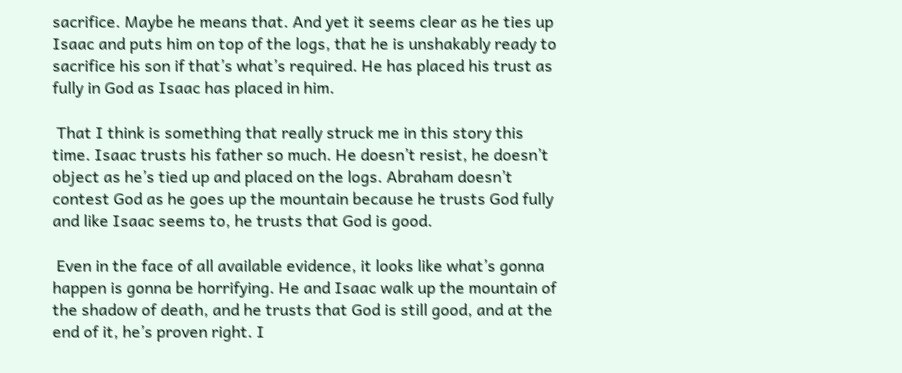sacrifice. Maybe he means that. And yet it seems clear as he ties up Isaac and puts him on top of the logs, that he is unshakably ready to sacrifice his son if that’s what’s required. He has placed his trust as fully in God as Isaac has placed in him.

 That I think is something that really struck me in this story this time. Isaac trusts his father so much. He doesn’t resist, he doesn’t object as he’s tied up and placed on the logs. Abraham doesn’t contest God as he goes up the mountain because he trusts God fully and like Isaac seems to, he trusts that God is good.

 Even in the face of all available evidence, it looks like what’s gonna happen is gonna be horrifying. He and Isaac walk up the mountain of the shadow of death, and he trusts that God is still good, and at the end of it, he’s proven right. I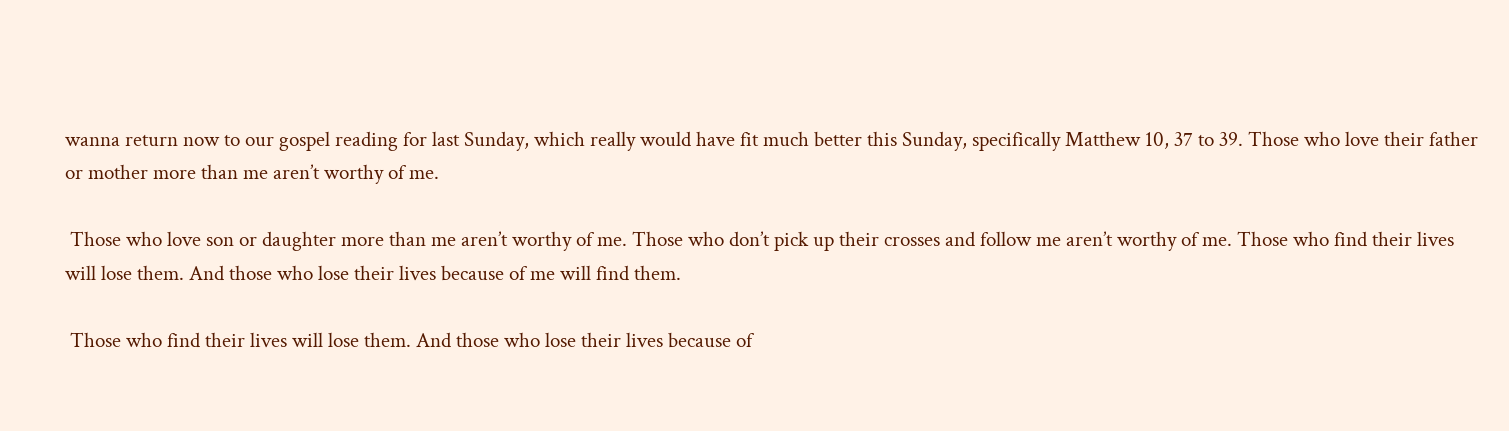wanna return now to our gospel reading for last Sunday, which really would have fit much better this Sunday, specifically Matthew 10, 37 to 39. Those who love their father or mother more than me aren’t worthy of me.

 Those who love son or daughter more than me aren’t worthy of me. Those who don’t pick up their crosses and follow me aren’t worthy of me. Those who find their lives will lose them. And those who lose their lives because of me will find them.

 Those who find their lives will lose them. And those who lose their lives because of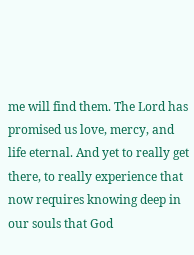me will find them. The Lord has promised us love, mercy, and life eternal. And yet to really get there, to really experience that now requires knowing deep in our souls that God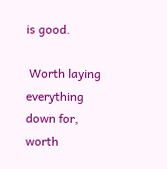is good.

 Worth laying everything down for, worth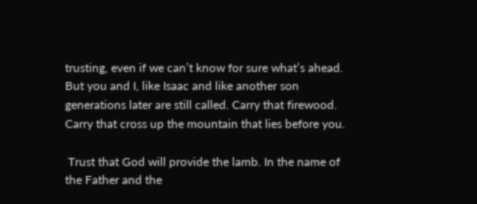trusting, even if we can’t know for sure what’s ahead. But you and I, like Isaac and like another son generations later are still called. Carry that firewood. Carry that cross up the mountain that lies before you.

 Trust that God will provide the lamb. In the name of the Father and the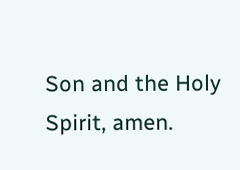Son and the Holy Spirit, amen.